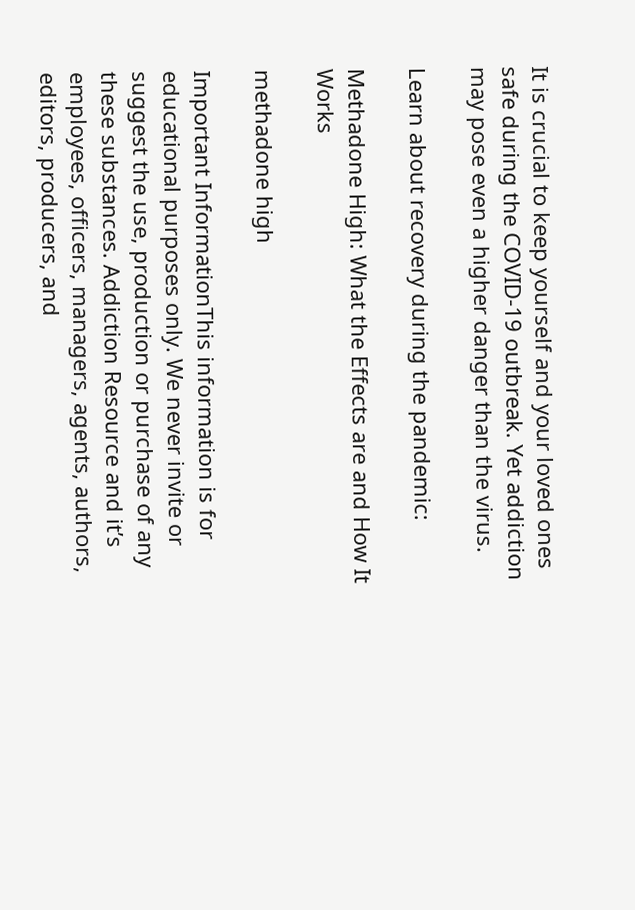It is crucial to keep yourself and your loved ones safe during the COVID-19 outbreak. Yet addiction may pose even a higher danger than the virus.

Learn about recovery during the pandemic:

Methadone High: What the Effects are and How It Works

methadone high

Important InformationThis information is for educational purposes only. We never invite or suggest the use, production or purchase of any these substances. Addiction Resource and it’s employees, officers, managers, agents, authors, editors, producers, and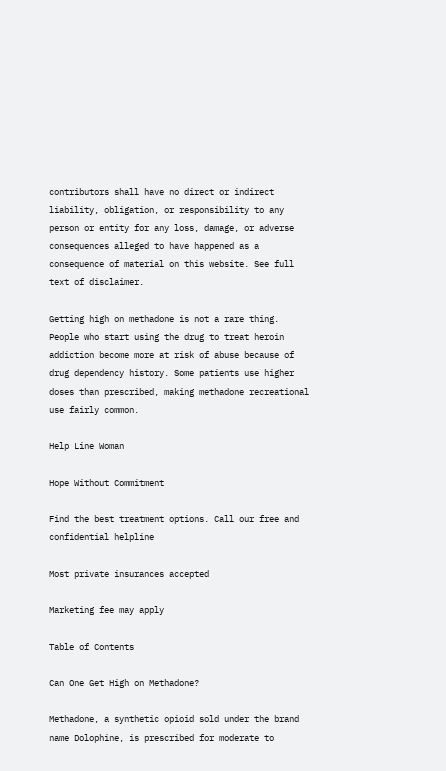contributors shall have no direct or indirect liability, obligation, or responsibility to any person or entity for any loss, damage, or adverse consequences alleged to have happened as a consequence of material on this website. See full text of disclaimer.

Getting high on methadone is not a rare thing. People who start using the drug to treat heroin addiction become more at risk of abuse because of drug dependency history. Some patients use higher doses than prescribed, making methadone recreational use fairly common.

Help Line Woman

Hope Without Commitment

Find the best treatment options. Call our free and confidential helpline

Most private insurances accepted

Marketing fee may apply

Table of Contents

Can One Get High on Methadone?

Methadone, a synthetic opioid sold under the brand name Dolophine, is prescribed for moderate to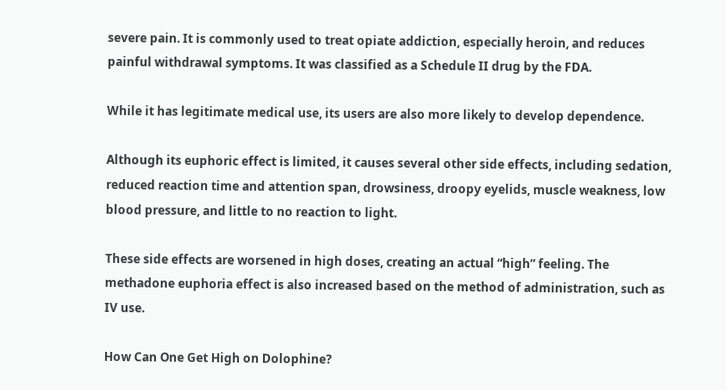severe pain. It is commonly used to treat opiate addiction, especially heroin, and reduces painful withdrawal symptoms. It was classified as a Schedule II drug by the FDA.

While it has legitimate medical use, its users are also more likely to develop dependence.

Although its euphoric effect is limited, it causes several other side effects, including sedation, reduced reaction time and attention span, drowsiness, droopy eyelids, muscle weakness, low blood pressure, and little to no reaction to light.

These side effects are worsened in high doses, creating an actual “high” feeling. The methadone euphoria effect is also increased based on the method of administration, such as IV use.

How Can One Get High on Dolophine?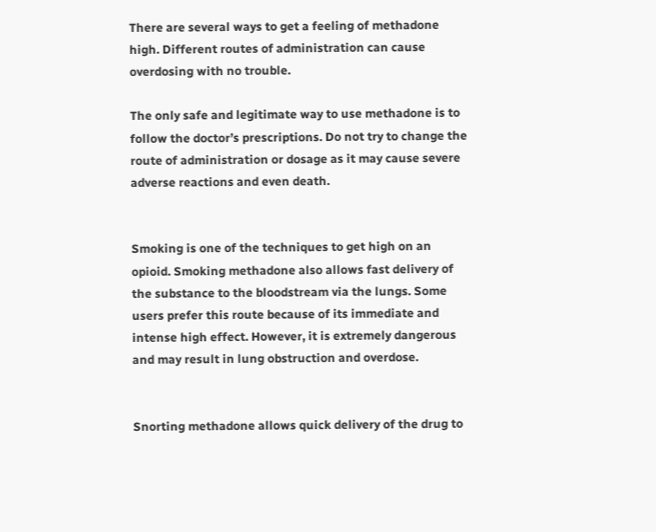There are several ways to get a feeling of methadone high. Different routes of administration can cause overdosing with no trouble.

The only safe and legitimate way to use methadone is to follow the doctor’s prescriptions. Do not try to change the route of administration or dosage as it may cause severe adverse reactions and even death.


Smoking is one of the techniques to get high on an opioid. Smoking methadone also allows fast delivery of the substance to the bloodstream via the lungs. Some users prefer this route because of its immediate and intense high effect. However, it is extremely dangerous and may result in lung obstruction and overdose.


Snorting methadone allows quick delivery of the drug to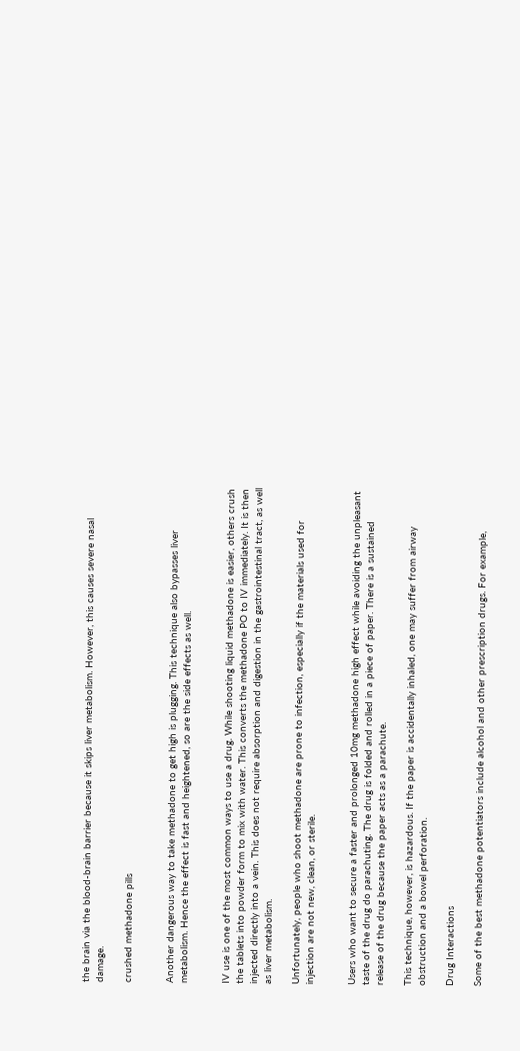the brain via the blood-brain barrier because it skips liver metabolism. However, this causes severe nasal damage.

crushed methadone pills


Another dangerous way to take methadone to get high is plugging. This technique also bypasses liver metabolism. Hence the effect is fast and heightened, so are the side effects as well.


IV use is one of the most common ways to use a drug. While shooting liquid methadone is easier, others crush the tablets into powder form to mix with water. This converts the methadone PO to IV immediately. It is then injected directly into a vein. This does not require absorption and digestion in the gastrointestinal tract, as well as liver metabolism.

Unfortunately, people who shoot methadone are prone to infection, especially if the materials used for injection are not new, clean, or sterile.


Users who want to secure a faster and prolonged 10mg methadone high effect while avoiding the unpleasant taste of the drug do parachuting. The drug is folded and rolled in a piece of paper. There is a sustained release of the drug because the paper acts as a parachute.

This technique, however, is hazardous. If the paper is accidentally inhaled, one may suffer from airway obstruction and a bowel perforation.

Drug Interactions

Some of the best methadone potentiators include alcohol and other prescription drugs. For example,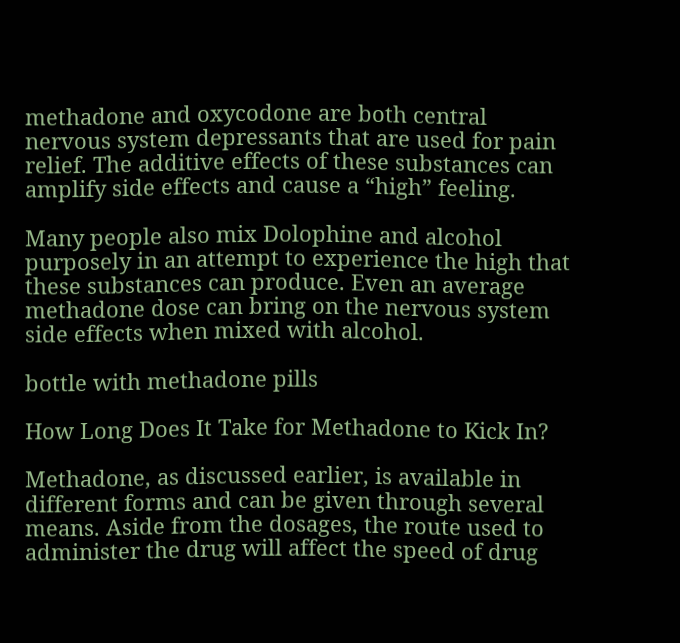methadone and oxycodone are both central nervous system depressants that are used for pain relief. The additive effects of these substances can amplify side effects and cause a “high” feeling.

Many people also mix Dolophine and alcohol purposely in an attempt to experience the high that these substances can produce. Even an average methadone dose can bring on the nervous system side effects when mixed with alcohol.

bottle with methadone pills

How Long Does It Take for Methadone to Kick In?

Methadone, as discussed earlier, is available in different forms and can be given through several means. Aside from the dosages, the route used to administer the drug will affect the speed of drug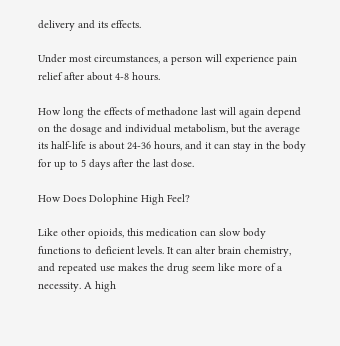delivery and its effects.

Under most circumstances, a person will experience pain relief after about 4-8 hours.

How long the effects of methadone last will again depend on the dosage and individual metabolism, but the average its half-life is about 24-36 hours, and it can stay in the body for up to 5 days after the last dose.

How Does Dolophine High Feel?

Like other opioids, this medication can slow body functions to deficient levels. It can alter brain chemistry, and repeated use makes the drug seem like more of a necessity. A high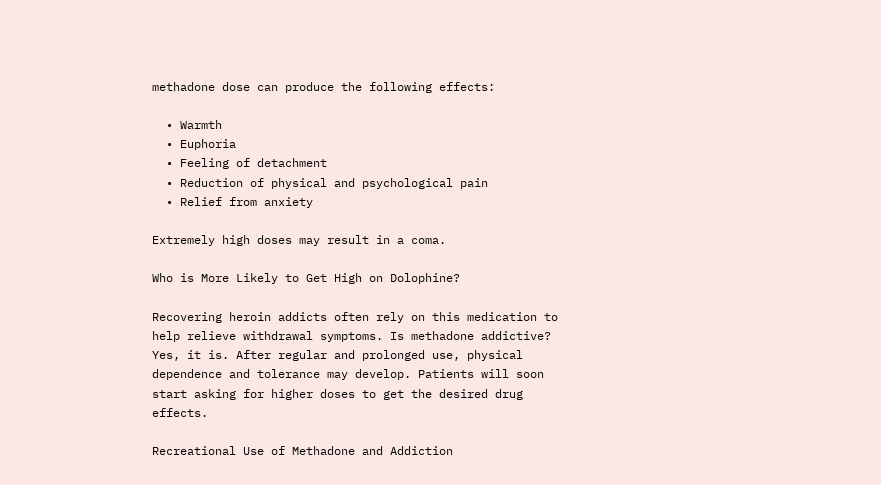methadone dose can produce the following effects:

  • Warmth
  • Euphoria
  • Feeling of detachment
  • Reduction of physical and psychological pain
  • Relief from anxiety

Extremely high doses may result in a coma.

Who is More Likely to Get High on Dolophine?

Recovering heroin addicts often rely on this medication to help relieve withdrawal symptoms. Is methadone addictive?  Yes, it is. After regular and prolonged use, physical dependence and tolerance may develop. Patients will soon start asking for higher doses to get the desired drug effects.

Recreational Use of Methadone and Addiction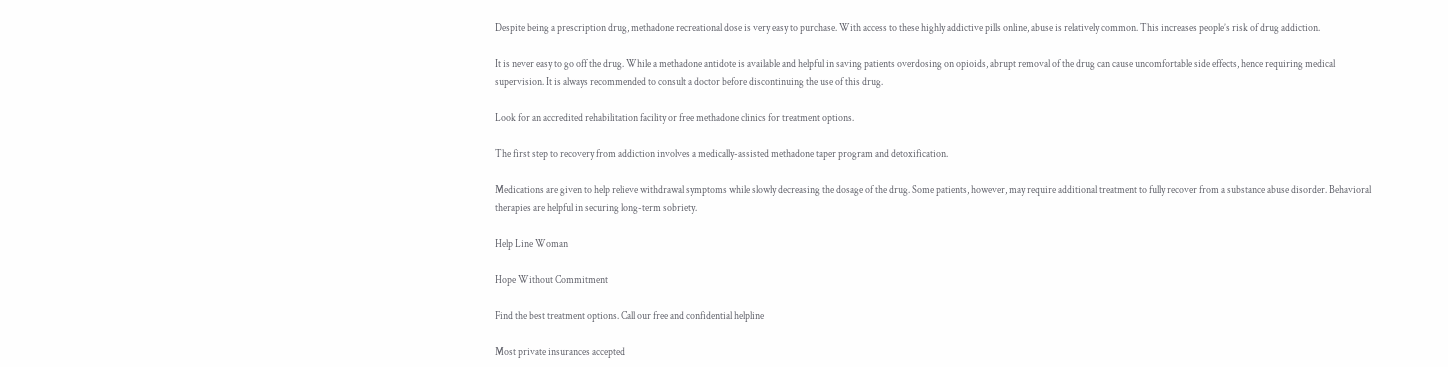Despite being a prescription drug, methadone recreational dose is very easy to purchase. With access to these highly addictive pills online, abuse is relatively common. This increases people’s risk of drug addiction.

It is never easy to go off the drug. While a methadone antidote is available and helpful in saving patients overdosing on opioids, abrupt removal of the drug can cause uncomfortable side effects, hence requiring medical supervision. It is always recommended to consult a doctor before discontinuing the use of this drug.

Look for an accredited rehabilitation facility or free methadone clinics for treatment options.

The first step to recovery from addiction involves a medically-assisted methadone taper program and detoxification.

Medications are given to help relieve withdrawal symptoms while slowly decreasing the dosage of the drug. Some patients, however, may require additional treatment to fully recover from a substance abuse disorder. Behavioral therapies are helpful in securing long-term sobriety.

Help Line Woman

Hope Without Commitment

Find the best treatment options. Call our free and confidential helpline

Most private insurances accepted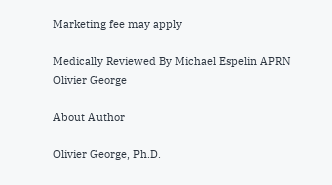Marketing fee may apply

Medically Reviewed By Michael Espelin APRN
Olivier George

About Author

Olivier George, Ph.D.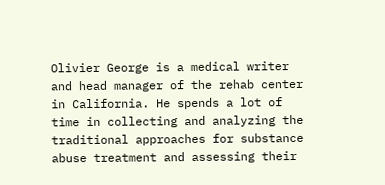Olivier George is a medical writer and head manager of the rehab center in California. He spends a lot of time in collecting and analyzing the traditional approaches for substance abuse treatment and assessing their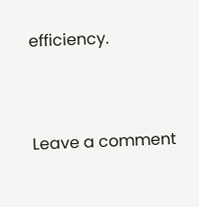efficiency.


Leave a comment